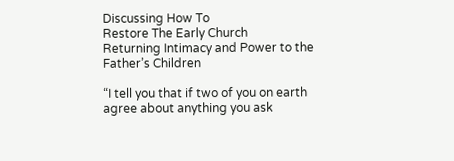Discussing How To
Restore The Early Church
Returning Intimacy and Power to the Father’s Children

“I tell you that if two of you on earth agree about anything you ask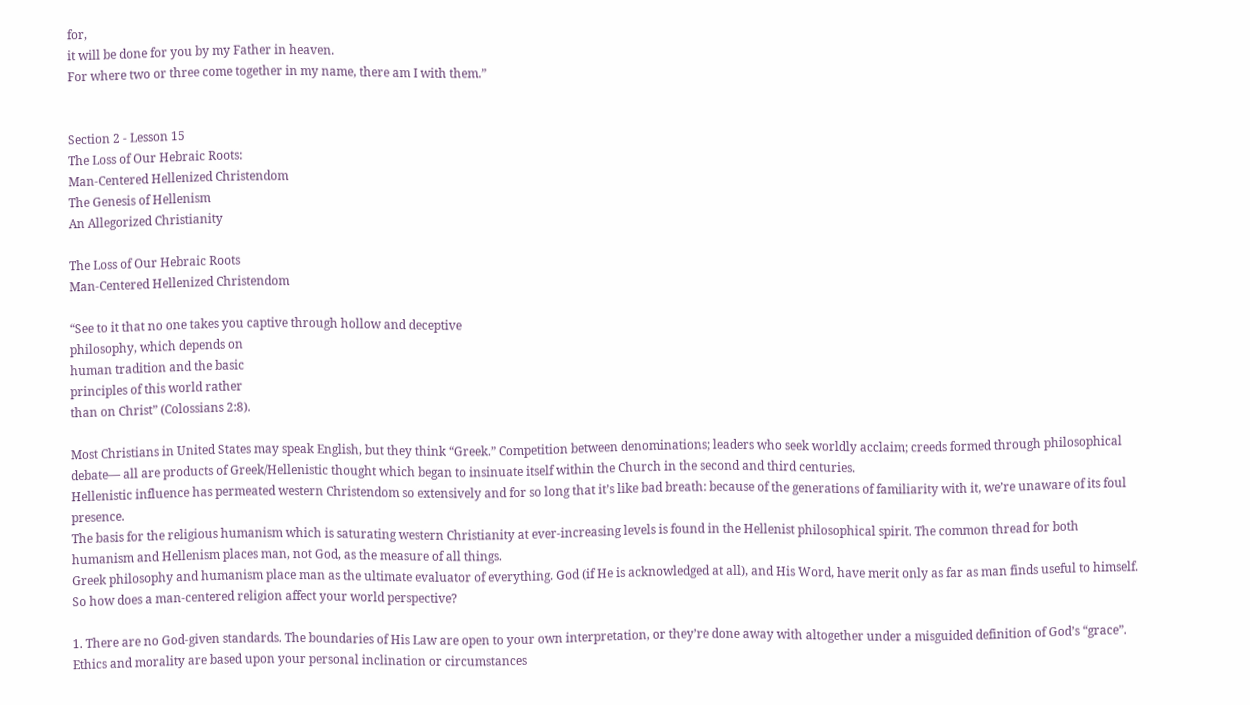for,
it will be done for you by my Father in heaven.
For where two or three come together in my name, there am I with them.”


Section 2 - Lesson 15
The Loss of Our Hebraic Roots:
Man-Centered Hellenized Christendom
The Genesis of Hellenism
An Allegorized Christianity

The Loss of Our Hebraic Roots
Man-Centered Hellenized Christendom

“See to it that no one takes you captive through hollow and deceptive
philosophy, which depends on
human tradition and the basic
principles of this world rather
than on Christ” (Colossians 2:8).

Most Christians in United States may speak English, but they think “Greek.” Competition between denominations; leaders who seek worldly acclaim; creeds formed through philosophical debate— all are products of Greek/Hellenistic thought which began to insinuate itself within the Church in the second and third centuries.
Hellenistic influence has permeated western Christendom so extensively and for so long that it’s like bad breath: because of the generations of familiarity with it, we’re unaware of its foul presence.
The basis for the religious humanism which is saturating western Christianity at ever-increasing levels is found in the Hellenist philosophical spirit. The common thread for both humanism and Hellenism places man, not God, as the measure of all things.
Greek philosophy and humanism place man as the ultimate evaluator of everything. God (if He is acknowledged at all), and His Word, have merit only as far as man finds useful to himself.
So how does a man-centered religion affect your world perspective?

1. There are no God-given standards. The boundaries of His Law are open to your own interpretation, or they’re done away with altogether under a misguided definition of God’s “grace”. Ethics and morality are based upon your personal inclination or circumstances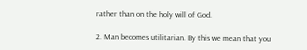rather than on the holy will of God.

2. Man becomes utilitarian. By this we mean that you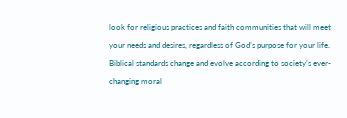look for religious practices and faith communities that will meet your needs and desires, regardless of God’s purpose for your life. Biblical standards change and evolve according to society’s ever-changing moral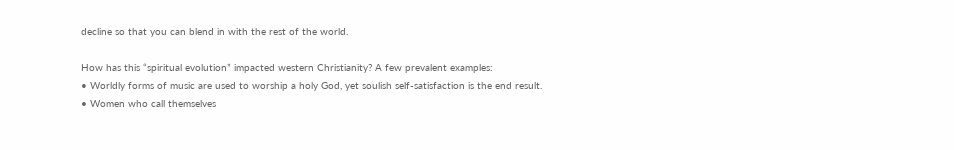decline so that you can blend in with the rest of the world.

How has this “spiritual evolution” impacted western Christianity? A few prevalent examples:
• Worldly forms of music are used to worship a holy God, yet soulish self-satisfaction is the end result.
• Women who call themselves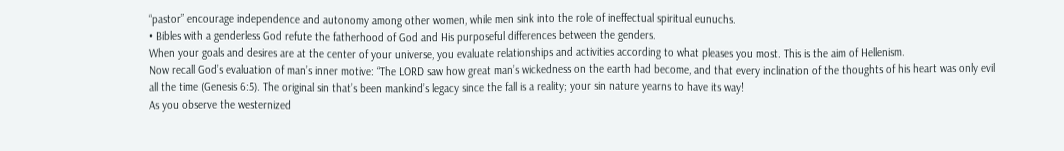“pastor” encourage independence and autonomy among other women, while men sink into the role of ineffectual spiritual eunuchs.
• Bibles with a genderless God refute the fatherhood of God and His purposeful differences between the genders.
When your goals and desires are at the center of your universe, you evaluate relationships and activities according to what pleases you most. This is the aim of Hellenism.
Now recall God’s evaluation of man’s inner motive: “The LORD saw how great man’s wickedness on the earth had become, and that every inclination of the thoughts of his heart was only evil all the time (Genesis 6:5). The original sin that’s been mankind’s legacy since the fall is a reality; your sin nature yearns to have its way!
As you observe the westernized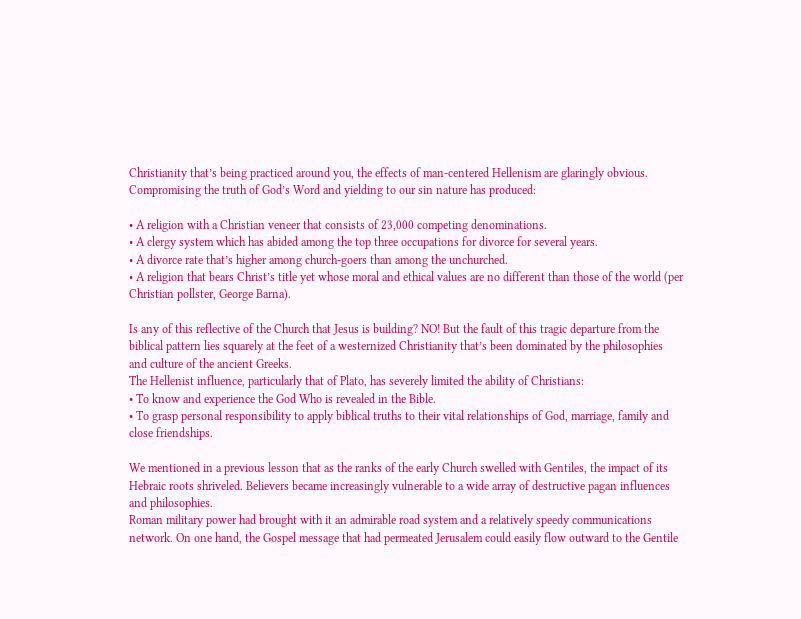Christianity that’s being practiced around you, the effects of man-centered Hellenism are glaringly obvious. Compromising the truth of God’s Word and yielding to our sin nature has produced:

• A religion with a Christian veneer that consists of 23,000 competing denominations.
• A clergy system which has abided among the top three occupations for divorce for several years.
• A divorce rate that’s higher among church-goers than among the unchurched.
• A religion that bears Christ’s title yet whose moral and ethical values are no different than those of the world (per Christian pollster, George Barna).

Is any of this reflective of the Church that Jesus is building? NO! But the fault of this tragic departure from the biblical pattern lies squarely at the feet of a westernized Christianity that’s been dominated by the philosophies and culture of the ancient Greeks.
The Hellenist influence, particularly that of Plato, has severely limited the ability of Christians:
• To know and experience the God Who is revealed in the Bible.
• To grasp personal responsibility to apply biblical truths to their vital relationships of God, marriage, family and close friendships.

We mentioned in a previous lesson that as the ranks of the early Church swelled with Gentiles, the impact of its Hebraic roots shriveled. Believers became increasingly vulnerable to a wide array of destructive pagan influences and philosophies.
Roman military power had brought with it an admirable road system and a relatively speedy communications network. On one hand, the Gospel message that had permeated Jerusalem could easily flow outward to the Gentile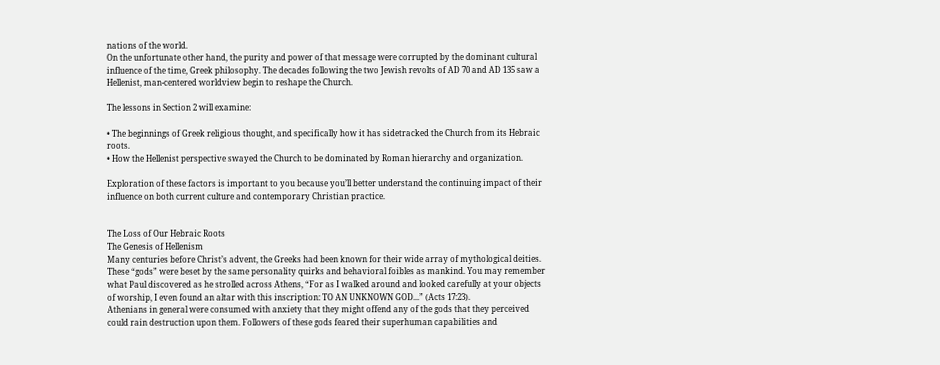nations of the world.
On the unfortunate other hand, the purity and power of that message were corrupted by the dominant cultural influence of the time, Greek philosophy. The decades following the two Jewish revolts of AD 70 and AD 135 saw a Hellenist, man-centered worldview begin to reshape the Church.

The lessons in Section 2 will examine:

• The beginnings of Greek religious thought, and specifically how it has sidetracked the Church from its Hebraic roots.
• How the Hellenist perspective swayed the Church to be dominated by Roman hierarchy and organization.

Exploration of these factors is important to you because you’ll better understand the continuing impact of their influence on both current culture and contemporary Christian practice.


The Loss of Our Hebraic Roots
The Genesis of Hellenism
Many centuries before Christ’s advent, the Greeks had been known for their wide array of mythological deities. These “gods” were beset by the same personality quirks and behavioral foibles as mankind. You may remember what Paul discovered as he strolled across Athens, “For as I walked around and looked carefully at your objects of worship, I even found an altar with this inscription: TO AN UNKNOWN GOD...” (Acts 17:23).
Athenians in general were consumed with anxiety that they might offend any of the gods that they perceived could rain destruction upon them. Followers of these gods feared their superhuman capabilities and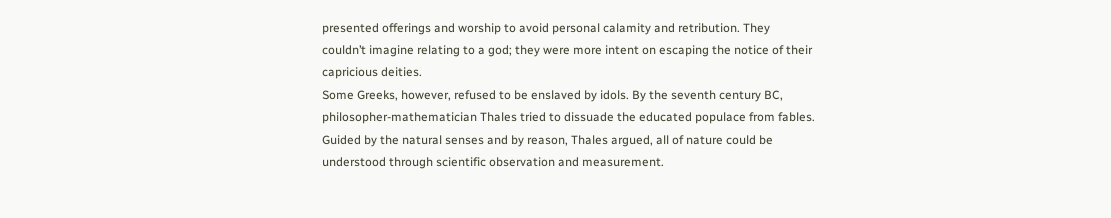presented offerings and worship to avoid personal calamity and retribution. They couldn’t imagine relating to a god; they were more intent on escaping the notice of their capricious deities.
Some Greeks, however, refused to be enslaved by idols. By the seventh century BC, philosopher-mathematician Thales tried to dissuade the educated populace from fables. Guided by the natural senses and by reason, Thales argued, all of nature could be understood through scientific observation and measurement.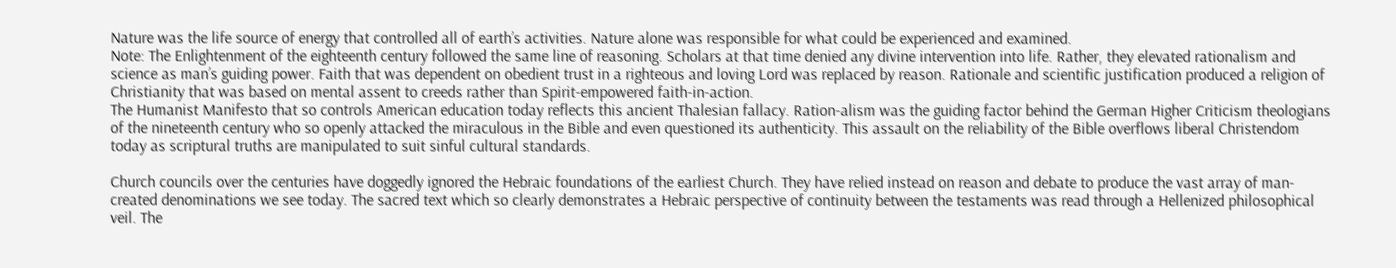Nature was the life source of energy that controlled all of earth’s activities. Nature alone was responsible for what could be experienced and examined.
Note: The Enlightenment of the eighteenth century followed the same line of reasoning. Scholars at that time denied any divine intervention into life. Rather, they elevated rationalism and science as man’s guiding power. Faith that was dependent on obedient trust in a righteous and loving Lord was replaced by reason. Rationale and scientific justification produced a religion of Christianity that was based on mental assent to creeds rather than Spirit-empowered faith-in-action.
The Humanist Manifesto that so controls American education today reflects this ancient Thalesian fallacy. Ration-alism was the guiding factor behind the German Higher Criticism theologians of the nineteenth century who so openly attacked the miraculous in the Bible and even questioned its authenticity. This assault on the reliability of the Bible overflows liberal Christendom today as scriptural truths are manipulated to suit sinful cultural standards.

Church councils over the centuries have doggedly ignored the Hebraic foundations of the earliest Church. They have relied instead on reason and debate to produce the vast array of man-created denominations we see today. The sacred text which so clearly demonstrates a Hebraic perspective of continuity between the testaments was read through a Hellenized philosophical veil. The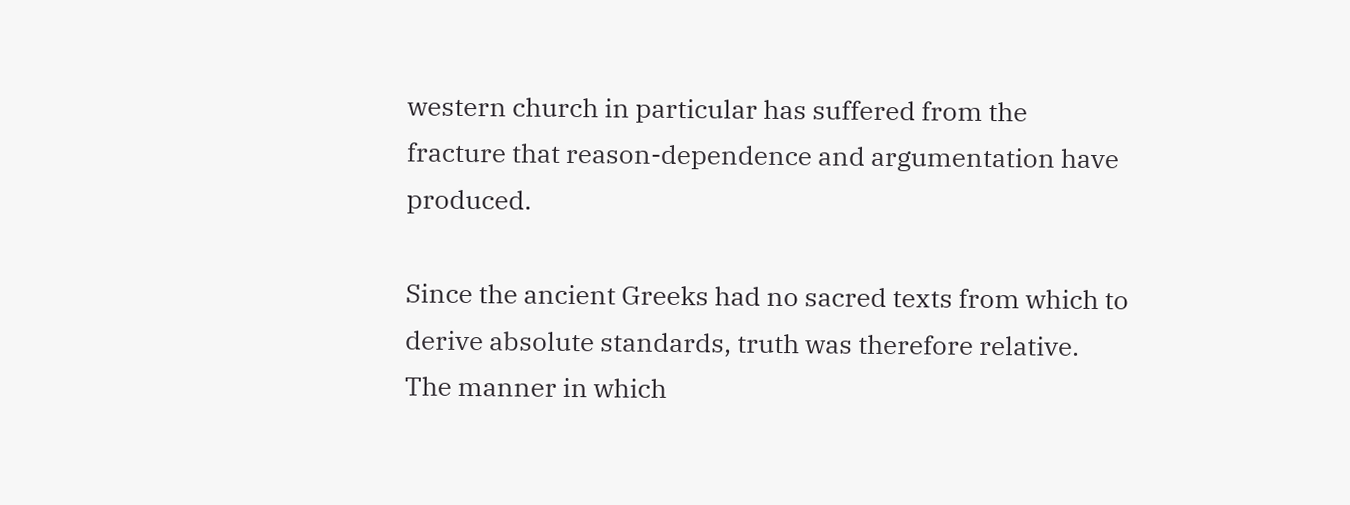western church in particular has suffered from the fracture that reason-dependence and argumentation have produced.

Since the ancient Greeks had no sacred texts from which to derive absolute standards, truth was therefore relative. The manner in which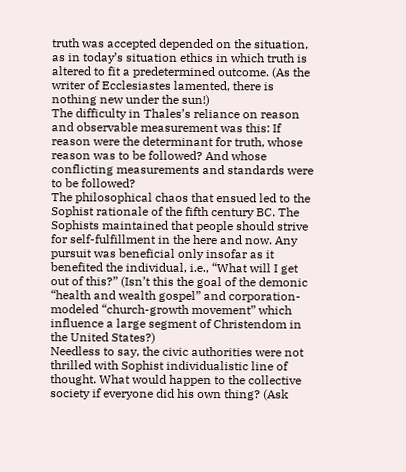truth was accepted depended on the situation, as in today’s situation ethics in which truth is altered to fit a predetermined outcome. (As the writer of Ecclesiastes lamented, there is nothing new under the sun!)
The difficulty in Thales’s reliance on reason and observable measurement was this: If reason were the determinant for truth, whose reason was to be followed? And whose conflicting measurements and standards were to be followed?
The philosophical chaos that ensued led to the Sophist rationale of the fifth century BC. The Sophists maintained that people should strive for self-fulfillment in the here and now. Any pursuit was beneficial only insofar as it benefited the individual, i.e., “What will I get out of this?” (Isn’t this the goal of the demonic “health and wealth gospel” and corporation-modeled “church-growth movement” which influence a large segment of Christendom in the United States?)
Needless to say, the civic authorities were not thrilled with Sophist individualistic line of thought. What would happen to the collective society if everyone did his own thing? (Ask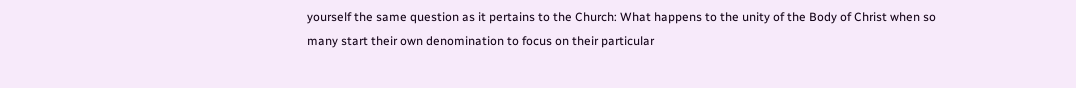yourself the same question as it pertains to the Church: What happens to the unity of the Body of Christ when so many start their own denomination to focus on their particular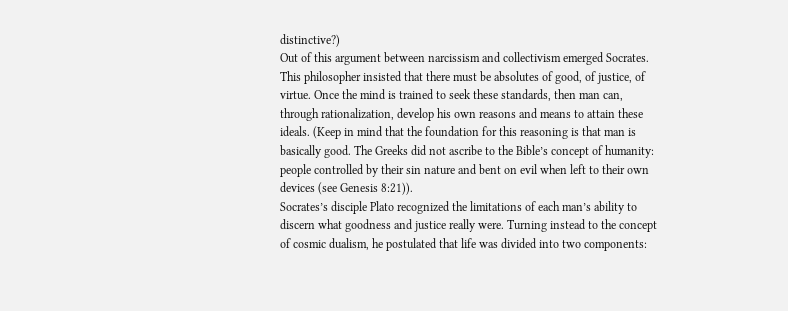distinctive?)
Out of this argument between narcissism and collectivism emerged Socrates. This philosopher insisted that there must be absolutes of good, of justice, of virtue. Once the mind is trained to seek these standards, then man can, through rationalization, develop his own reasons and means to attain these ideals. (Keep in mind that the foundation for this reasoning is that man is basically good. The Greeks did not ascribe to the Bible’s concept of humanity: people controlled by their sin nature and bent on evil when left to their own devices (see Genesis 8:21)).
Socrates’s disciple Plato recognized the limitations of each man’s ability to discern what goodness and justice really were. Turning instead to the concept of cosmic dualism, he postulated that life was divided into two components: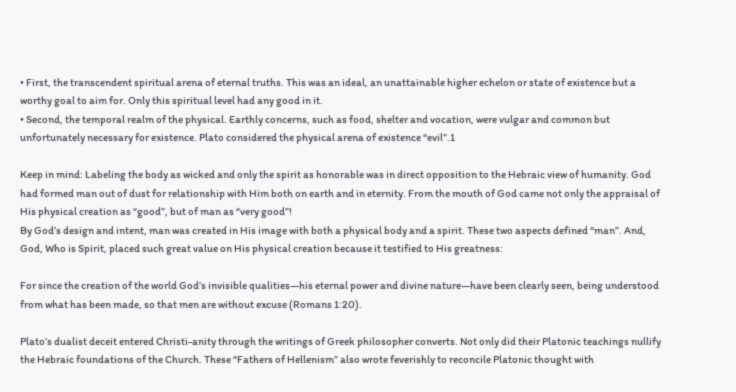• First, the transcendent spiritual arena of eternal truths. This was an ideal, an unattainable higher echelon or state of existence but a worthy goal to aim for. Only this spiritual level had any good in it.
• Second, the temporal realm of the physical. Earthly concerns, such as food, shelter and vocation, were vulgar and common but unfortunately necessary for existence. Plato considered the physical arena of existence “evil”.1

Keep in mind: Labeling the body as wicked and only the spirit as honorable was in direct opposition to the Hebraic view of humanity. God had formed man out of dust for relationship with Him both on earth and in eternity. From the mouth of God came not only the appraisal of His physical creation as “good”, but of man as “very good”!
By God’s design and intent, man was created in His image with both a physical body and a spirit. These two aspects defined “man”. And, God, Who is Spirit, placed such great value on His physical creation because it testified to His greatness:

For since the creation of the world God’s invisible qualities—his eternal power and divine nature—have been clearly seen, being understood from what has been made, so that men are without excuse (Romans 1:20).

Plato’s dualist deceit entered Christi-anity through the writings of Greek philosopher converts. Not only did their Platonic teachings nullify the Hebraic foundations of the Church. These “Fathers of Hellenism” also wrote feverishly to reconcile Platonic thought with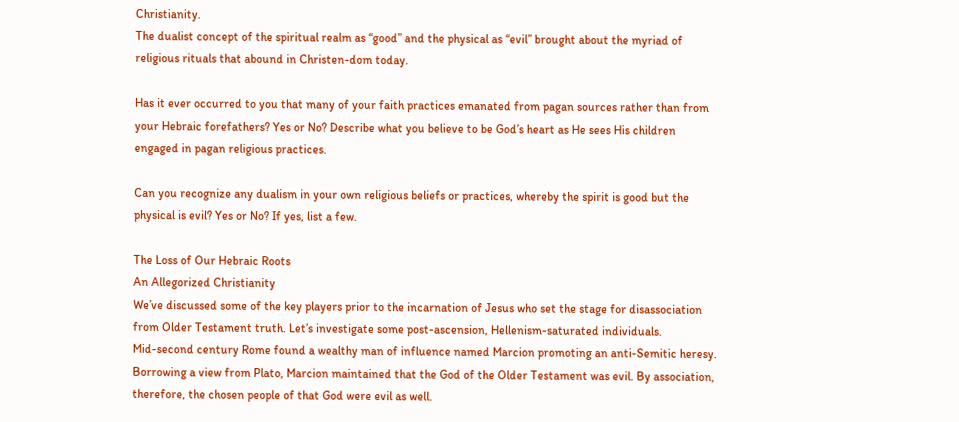Christianity.
The dualist concept of the spiritual realm as “good” and the physical as “evil” brought about the myriad of religious rituals that abound in Christen-dom today.

Has it ever occurred to you that many of your faith practices emanated from pagan sources rather than from your Hebraic forefathers? Yes or No? Describe what you believe to be God’s heart as He sees His children engaged in pagan religious practices.

Can you recognize any dualism in your own religious beliefs or practices, whereby the spirit is good but the physical is evil? Yes or No? If yes, list a few.

The Loss of Our Hebraic Roots
An Allegorized Christianity
We’ve discussed some of the key players prior to the incarnation of Jesus who set the stage for disassociation from Older Testament truth. Let’s investigate some post-ascension, Hellenism-saturated individuals.
Mid-second century Rome found a wealthy man of influence named Marcion promoting an anti-Semitic heresy. Borrowing a view from Plato, Marcion maintained that the God of the Older Testament was evil. By association, therefore, the chosen people of that God were evil as well.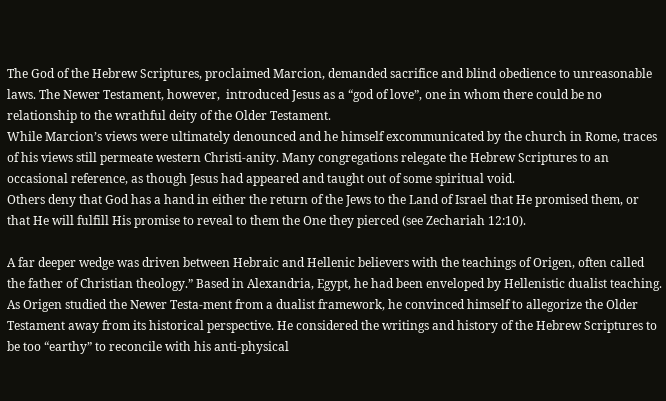The God of the Hebrew Scriptures, proclaimed Marcion, demanded sacrifice and blind obedience to unreasonable laws. The Newer Testament, however,  introduced Jesus as a “god of love”, one in whom there could be no relationship to the wrathful deity of the Older Testament.
While Marcion’s views were ultimately denounced and he himself excommunicated by the church in Rome, traces of his views still permeate western Christi-anity. Many congregations relegate the Hebrew Scriptures to an occasional reference, as though Jesus had appeared and taught out of some spiritual void.
Others deny that God has a hand in either the return of the Jews to the Land of Israel that He promised them, or that He will fulfill His promise to reveal to them the One they pierced (see Zechariah 12:10).

A far deeper wedge was driven between Hebraic and Hellenic believers with the teachings of Origen, often called the father of Christian theology.” Based in Alexandria, Egypt, he had been enveloped by Hellenistic dualist teaching.
As Origen studied the Newer Testa-ment from a dualist framework, he convinced himself to allegorize the Older Testament away from its historical perspective. He considered the writings and history of the Hebrew Scriptures to be too “earthy” to reconcile with his anti-physical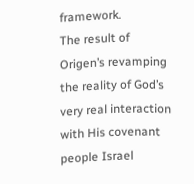framework.
The result of Origen’s revamping the reality of God’s very real interaction with His covenant people Israel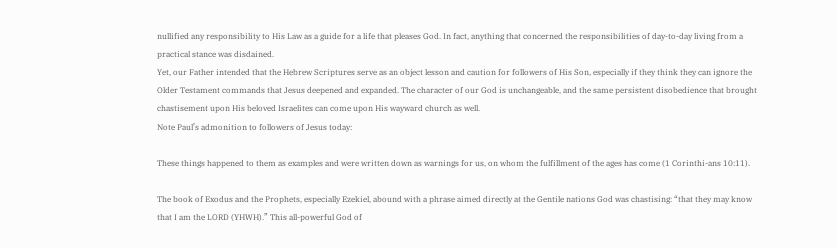nullified any responsibility to His Law as a guide for a life that pleases God. In fact, anything that concerned the responsibilities of day-to-day living from a practical stance was disdained.
Yet, our Father intended that the Hebrew Scriptures serve as an object lesson and caution for followers of His Son, especially if they think they can ignore the Older Testament commands that Jesus deepened and expanded. The character of our God is unchangeable, and the same persistent disobedience that brought chastisement upon His beloved Israelites can come upon His wayward church as well.
Note Paul’s admonition to followers of Jesus today:

These things happened to them as examples and were written down as warnings for us, on whom the fulfillment of the ages has come (1 Corinthi-ans 10:11).

The book of Exodus and the Prophets, especially Ezekiel, abound with a phrase aimed directly at the Gentile nations God was chastising: “that they may know that I am the LORD (YHWH).” This all-powerful God of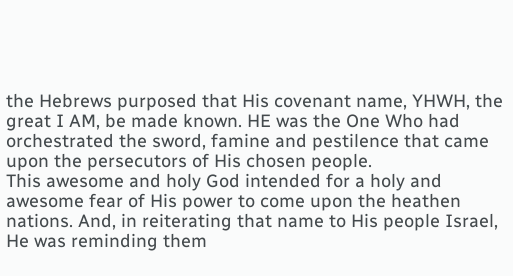the Hebrews purposed that His covenant name, YHWH, the great I AM, be made known. HE was the One Who had orchestrated the sword, famine and pestilence that came upon the persecutors of His chosen people.
This awesome and holy God intended for a holy and awesome fear of His power to come upon the heathen nations. And, in reiterating that name to His people Israel, He was reminding them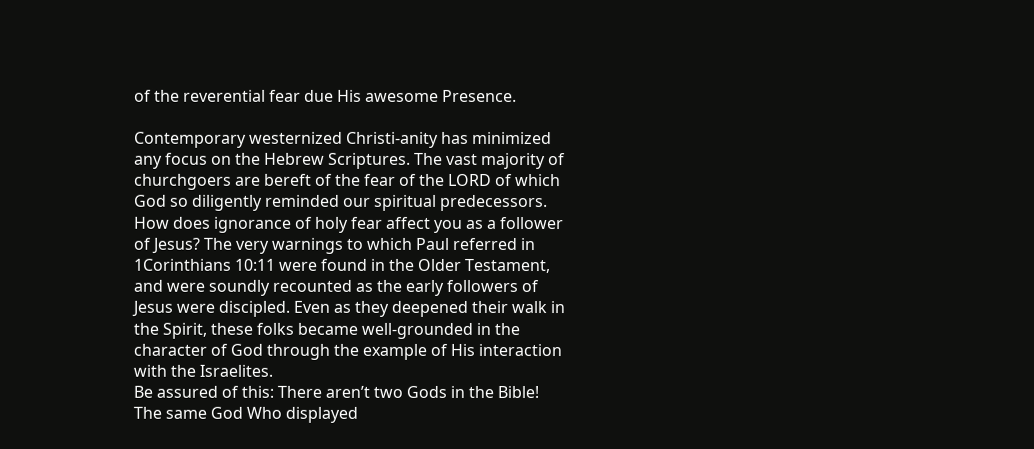of the reverential fear due His awesome Presence.

Contemporary westernized Christi-anity has minimized any focus on the Hebrew Scriptures. The vast majority of churchgoers are bereft of the fear of the LORD of which God so diligently reminded our spiritual predecessors.
How does ignorance of holy fear affect you as a follower of Jesus? The very warnings to which Paul referred in 1Corinthians 10:11 were found in the Older Testament, and were soundly recounted as the early followers of Jesus were discipled. Even as they deepened their walk in the Spirit, these folks became well-grounded in the character of God through the example of His interaction with the Israelites.
Be assured of this: There aren’t two Gods in the Bible! The same God Who displayed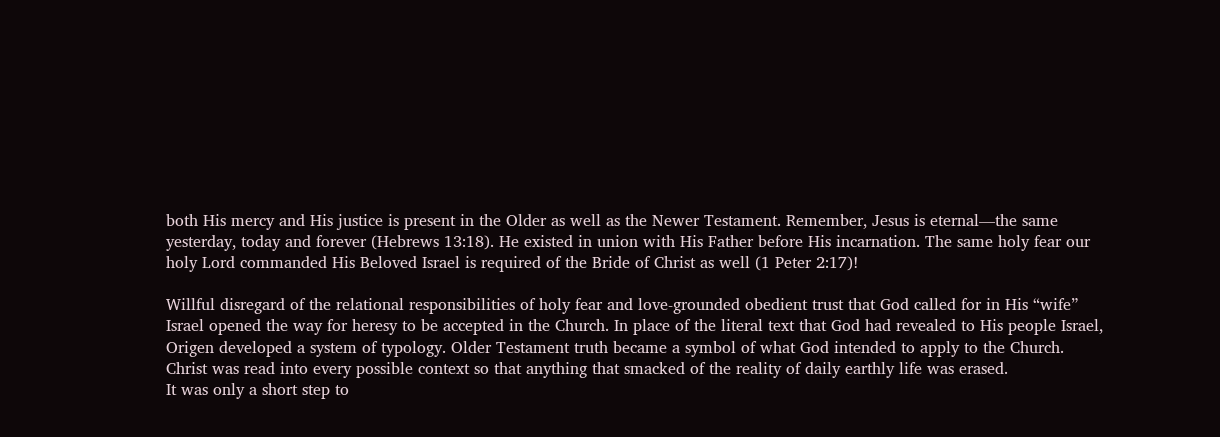both His mercy and His justice is present in the Older as well as the Newer Testament. Remember, Jesus is eternal—the same yesterday, today and forever (Hebrews 13:18). He existed in union with His Father before His incarnation. The same holy fear our holy Lord commanded His Beloved Israel is required of the Bride of Christ as well (1 Peter 2:17)!

Willful disregard of the relational responsibilities of holy fear and love-grounded obedient trust that God called for in His “wife” Israel opened the way for heresy to be accepted in the Church. In place of the literal text that God had revealed to His people Israel, Origen developed a system of typology. Older Testament truth became a symbol of what God intended to apply to the Church. Christ was read into every possible context so that anything that smacked of the reality of daily earthly life was erased.
It was only a short step to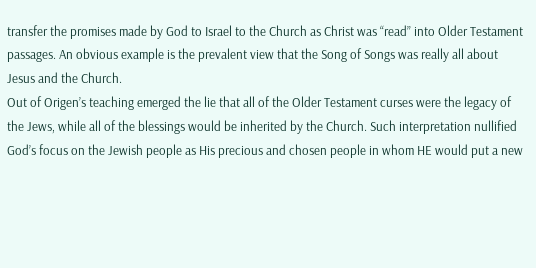transfer the promises made by God to Israel to the Church as Christ was “read” into Older Testament passages. An obvious example is the prevalent view that the Song of Songs was really all about Jesus and the Church.
Out of Origen’s teaching emerged the lie that all of the Older Testament curses were the legacy of the Jews, while all of the blessings would be inherited by the Church. Such interpretation nullified God’s focus on the Jewish people as His precious and chosen people in whom HE would put a new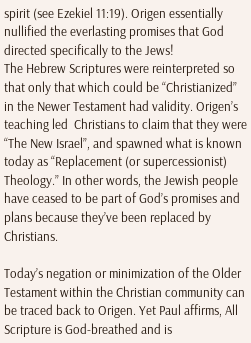spirit (see Ezekiel 11:19). Origen essentially nullified the everlasting promises that God directed specifically to the Jews!
The Hebrew Scriptures were reinterpreted so that only that which could be “Christianized” in the Newer Testament had validity. Origen’s teaching led  Christians to claim that they were “The New Israel”, and spawned what is known today as “Replacement (or supercessionist) Theology.” In other words, the Jewish people have ceased to be part of God’s promises and plans because they’ve been replaced by Christians.

Today’s negation or minimization of the Older Testament within the Christian community can be traced back to Origen. Yet Paul affirms, All Scripture is God-breathed and is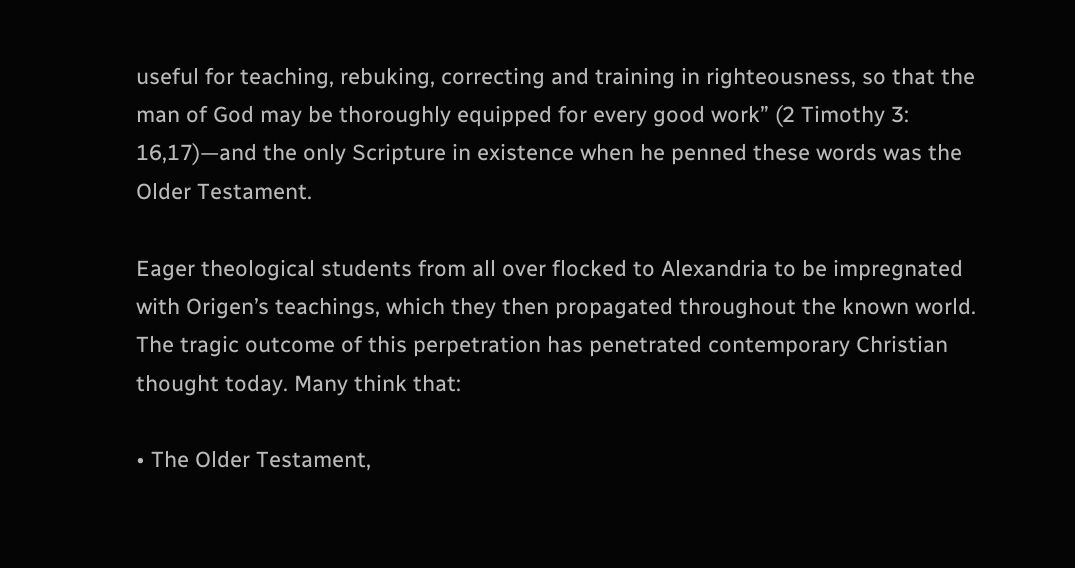useful for teaching, rebuking, correcting and training in righteousness, so that the man of God may be thoroughly equipped for every good work” (2 Timothy 3: 16,17)—and the only Scripture in existence when he penned these words was the Older Testament.

Eager theological students from all over flocked to Alexandria to be impregnated with Origen’s teachings, which they then propagated throughout the known world. The tragic outcome of this perpetration has penetrated contemporary Christian thought today. Many think that:

• The Older Testament,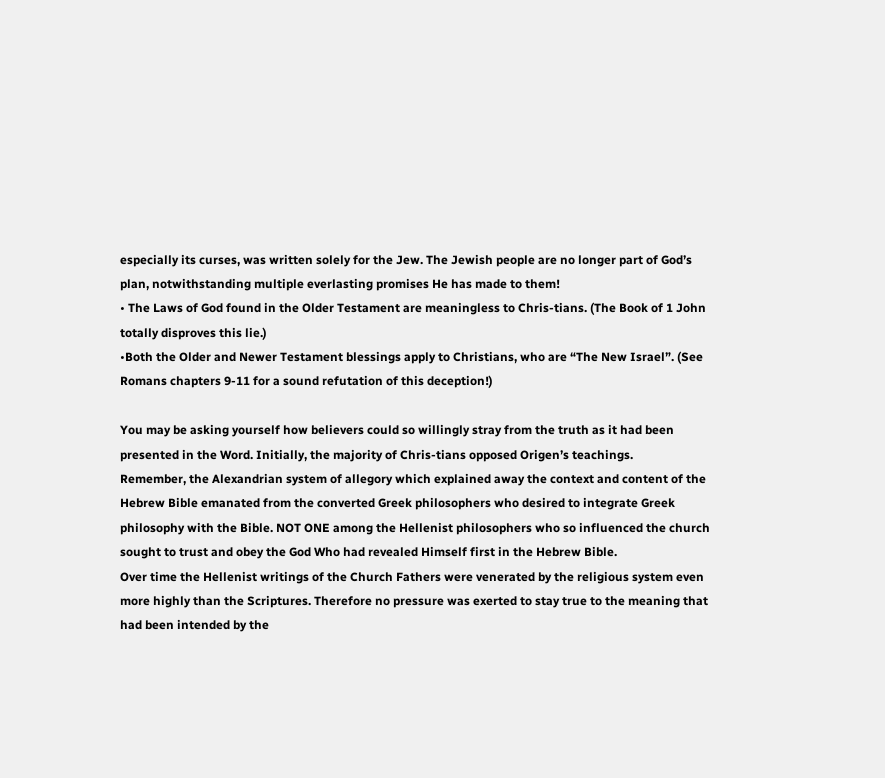especially its curses, was written solely for the Jew. The Jewish people are no longer part of God’s plan, notwithstanding multiple everlasting promises He has made to them!
• The Laws of God found in the Older Testament are meaningless to Chris-tians. (The Book of 1 John totally disproves this lie.)
•Both the Older and Newer Testament blessings apply to Christians, who are “The New Israel”. (See Romans chapters 9-11 for a sound refutation of this deception!)

You may be asking yourself how believers could so willingly stray from the truth as it had been presented in the Word. Initially, the majority of Chris-tians opposed Origen’s teachings.
Remember, the Alexandrian system of allegory which explained away the context and content of the Hebrew Bible emanated from the converted Greek philosophers who desired to integrate Greek philosophy with the Bible. NOT ONE among the Hellenist philosophers who so influenced the church sought to trust and obey the God Who had revealed Himself first in the Hebrew Bible.
Over time the Hellenist writings of the Church Fathers were venerated by the religious system even more highly than the Scriptures. Therefore no pressure was exerted to stay true to the meaning that had been intended by the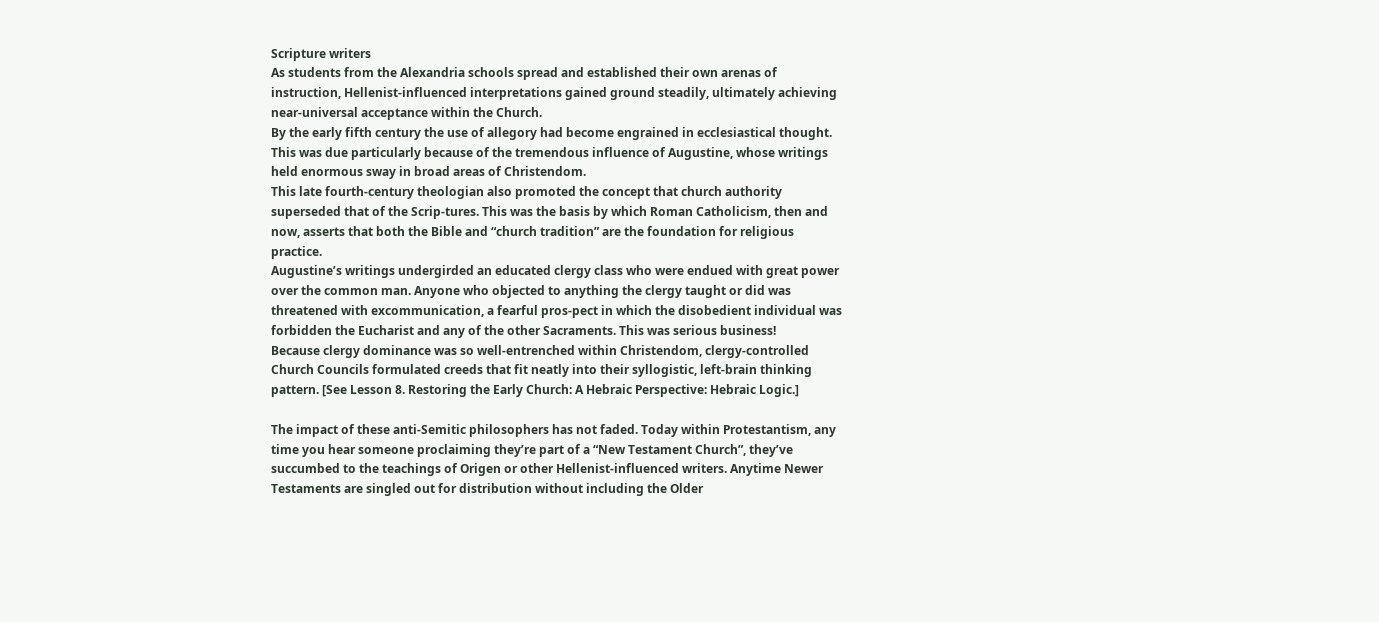Scripture writers
As students from the Alexandria schools spread and established their own arenas of instruction, Hellenist-influenced interpretations gained ground steadily, ultimately achieving near-universal acceptance within the Church.
By the early fifth century the use of allegory had become engrained in ecclesiastical thought. This was due particularly because of the tremendous influence of Augustine, whose writings held enormous sway in broad areas of Christendom.
This late fourth-century theologian also promoted the concept that church authority superseded that of the Scrip-tures. This was the basis by which Roman Catholicism, then and now, asserts that both the Bible and “church tradition” are the foundation for religious practice.
Augustine’s writings undergirded an educated clergy class who were endued with great power over the common man. Anyone who objected to anything the clergy taught or did was threatened with excommunication, a fearful pros-pect in which the disobedient individual was forbidden the Eucharist and any of the other Sacraments. This was serious business!
Because clergy dominance was so well-entrenched within Christendom, clergy-controlled Church Councils formulated creeds that fit neatly into their syllogistic, left-brain thinking pattern. [See Lesson 8. Restoring the Early Church: A Hebraic Perspective: Hebraic Logic.]

The impact of these anti-Semitic philosophers has not faded. Today within Protestantism, any time you hear someone proclaiming they’re part of a “New Testament Church”, they’ve succumbed to the teachings of Origen or other Hellenist-influenced writers. Anytime Newer Testaments are singled out for distribution without including the Older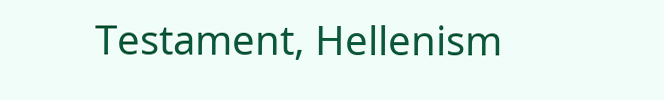Testament, Hellenism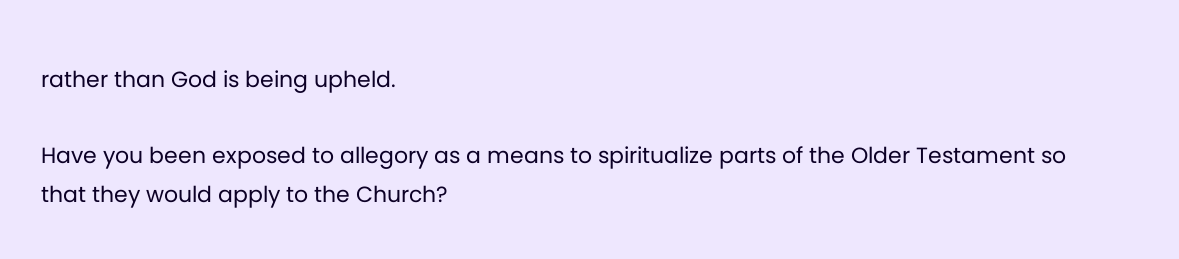rather than God is being upheld.

Have you been exposed to allegory as a means to spiritualize parts of the Older Testament so that they would apply to the Church?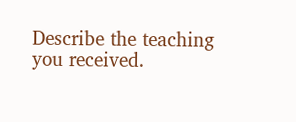Describe the teaching you received.